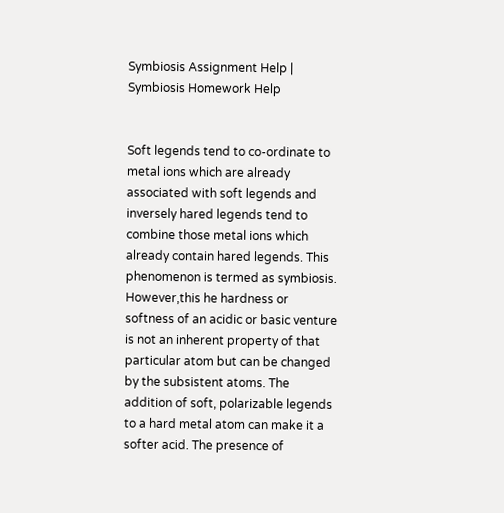Symbiosis Assignment Help | Symbiosis Homework Help


Soft legends tend to co-ordinate to metal ions which are already associated with soft legends and inversely hared legends tend to combine those metal ions which already contain hared legends. This phenomenon is termed as symbiosis. However,this he hardness or softness of an acidic or basic venture is not an inherent property of that particular atom but can be changed by the subsistent atoms. The addition of soft, polarizable legends to a hard metal atom can make it a softer acid. The presence of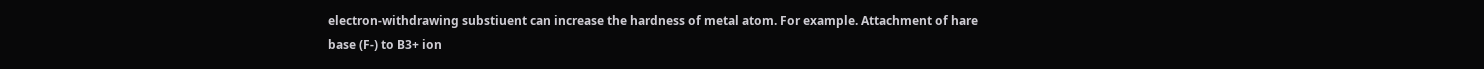electron-withdrawing substiuent can increase the hardness of metal atom. For example. Attachment of hare base (F-) to B3+ ion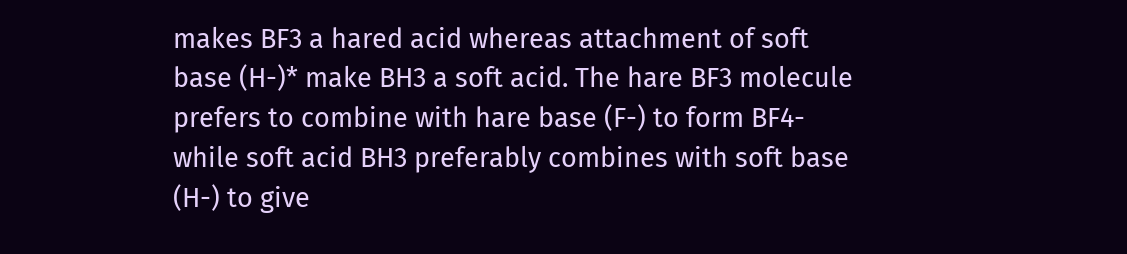makes BF3 a hared acid whereas attachment of soft base (H-)* make BH3 a soft acid. The hare BF3 molecule prefers to combine with hare base (F-) to form BF4- while soft acid BH3 preferably combines with soft base (H-) to give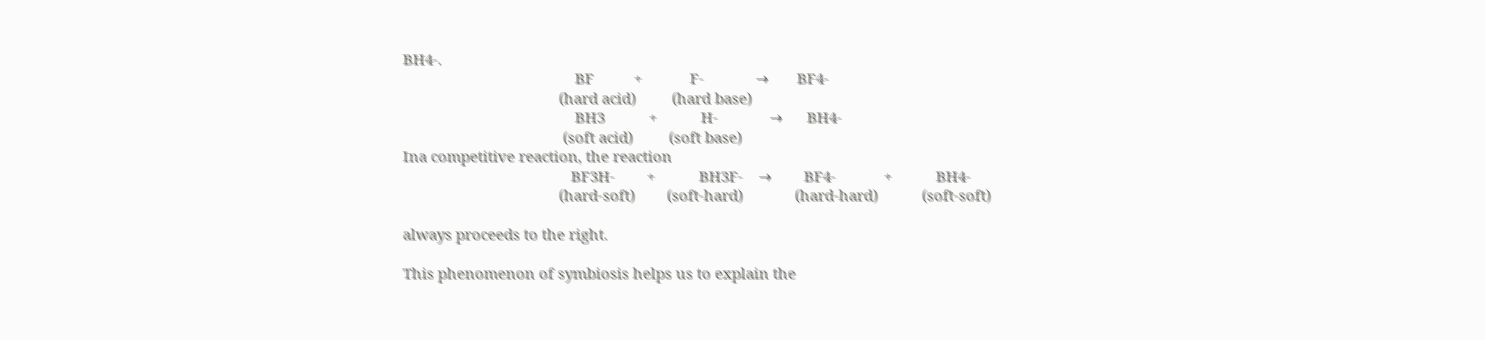BH4-.
                                           BF          +            F-             →       BF4-
                                       (hard acid)         (hard base)
                                           BH3           +           H-             →      BH4-
                                        (soft acid)         (soft base)
Ina competitive reaction, the reaction
                                          BF3H-        +           BH3F-    →        BF4-            +           BH4-
                                       (hard-soft)        (soft-hard)             (hard-hard)           (soft-soft)

always proceeds to the right.

This phenomenon of symbiosis helps us to explain the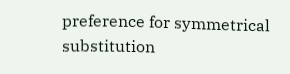preference for symmetrical substitution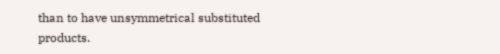than to have unsymmetrical substituted products.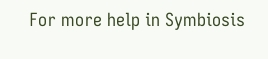For more help in Symbiosis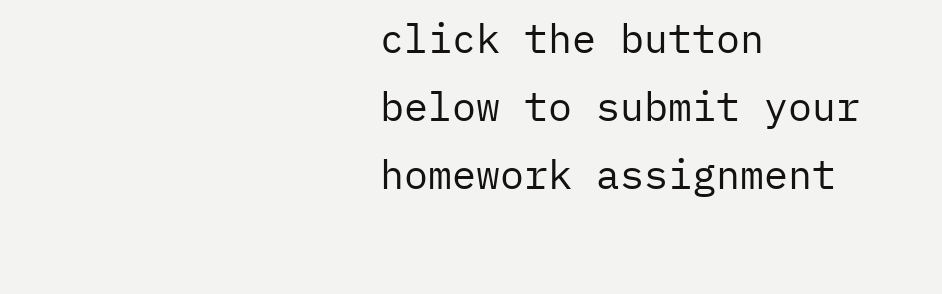click the button below to submit your homework assignment